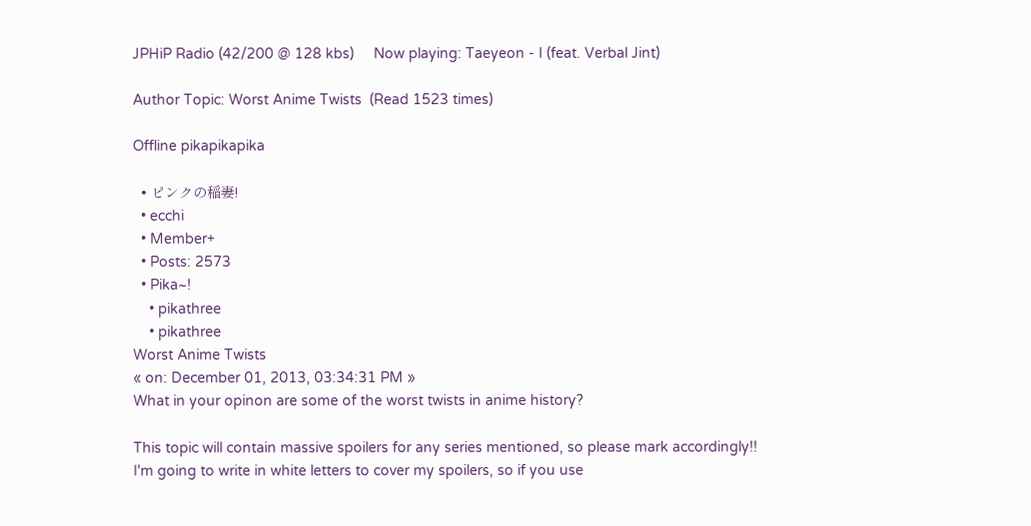JPHiP Radio (42/200 @ 128 kbs)     Now playing: Taeyeon - I (feat. Verbal Jint)

Author Topic: Worst Anime Twists  (Read 1523 times)

Offline pikapikapika

  • ピンクの稲妻!
  • ecchi
  • Member+
  • Posts: 2573
  • Pika~!
    • pikathree
    • pikathree
Worst Anime Twists
« on: December 01, 2013, 03:34:31 PM »
What in your opinon are some of the worst twists in anime history?

This topic will contain massive spoilers for any series mentioned, so please mark accordingly!!
I'm going to write in white letters to cover my spoilers, so if you use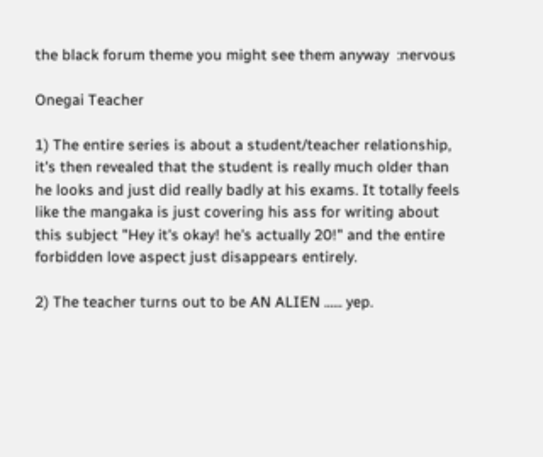the black forum theme you might see them anyway  :nervous

Onegai Teacher

1) The entire series is about a student/teacher relationship, it's then revealed that the student is really much older than he looks and just did really badly at his exams. It totally feels like the mangaka is just covering his ass for writing about this subject "Hey it's okay! he's actually 20!" and the entire forbidden love aspect just disappears entirely.

2) The teacher turns out to be AN ALIEN ...... yep.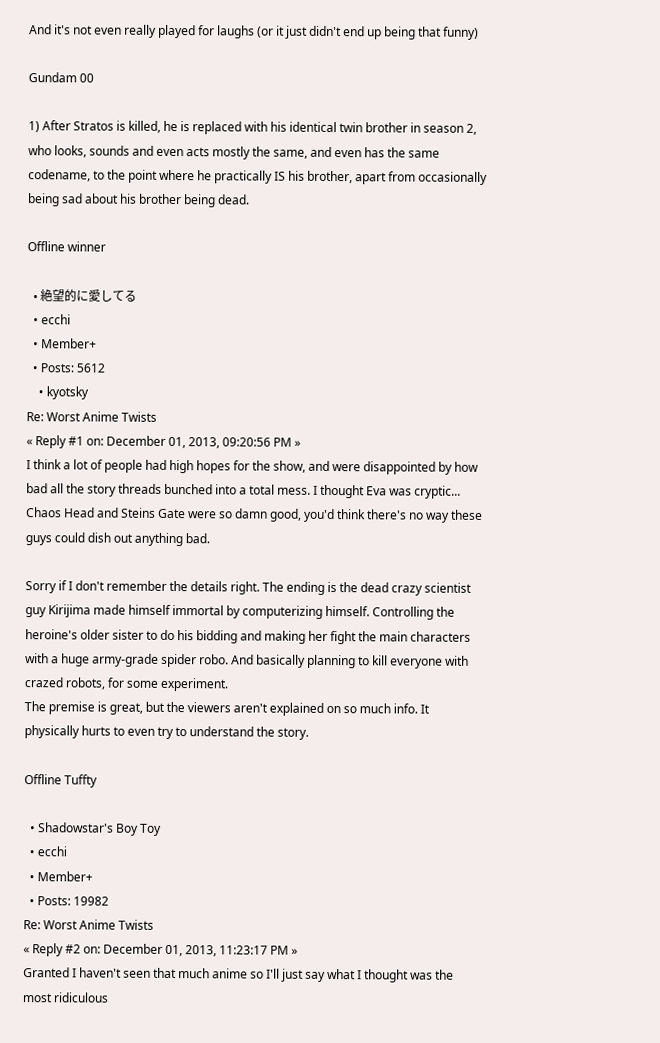And it's not even really played for laughs (or it just didn't end up being that funny)

Gundam 00

1) After Stratos is killed, he is replaced with his identical twin brother in season 2, who looks, sounds and even acts mostly the same, and even has the same codename, to the point where he practically IS his brother, apart from occasionally being sad about his brother being dead.

Offline winner

  • 絶望的に愛してる
  • ecchi
  • Member+
  • Posts: 5612
    • kyotsky
Re: Worst Anime Twists
« Reply #1 on: December 01, 2013, 09:20:56 PM »
I think a lot of people had high hopes for the show, and were disappointed by how bad all the story threads bunched into a total mess. I thought Eva was cryptic...
Chaos Head and Steins Gate were so damn good, you'd think there's no way these guys could dish out anything bad.

Sorry if I don't remember the details right. The ending is the dead crazy scientist guy Kirijima made himself immortal by computerizing himself. Controlling the heroine's older sister to do his bidding and making her fight the main characters with a huge army-grade spider robo. And basically planning to kill everyone with crazed robots, for some experiment.
The premise is great, but the viewers aren't explained on so much info. It physically hurts to even try to understand the story.

Offline Tuffty

  • Shadowstar's Boy Toy
  • ecchi
  • Member+
  • Posts: 19982
Re: Worst Anime Twists
« Reply #2 on: December 01, 2013, 11:23:17 PM »
Granted I haven't seen that much anime so I'll just say what I thought was the most ridiculous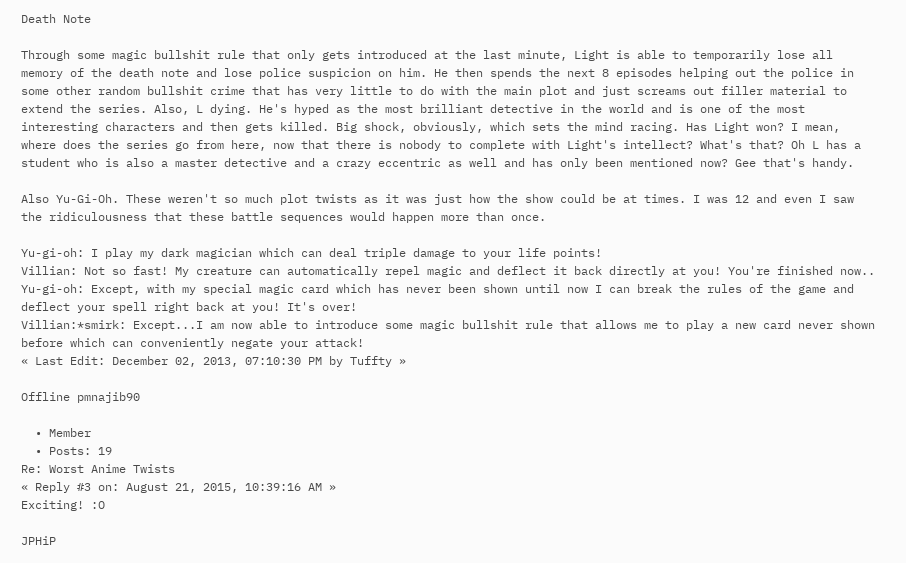Death Note

Through some magic bullshit rule that only gets introduced at the last minute, Light is able to temporarily lose all memory of the death note and lose police suspicion on him. He then spends the next 8 episodes helping out the police in some other random bullshit crime that has very little to do with the main plot and just screams out filler material to extend the series. Also, L dying. He's hyped as the most brilliant detective in the world and is one of the most interesting characters and then gets killed. Big shock, obviously, which sets the mind racing. Has Light won? I mean, where does the series go from here, now that there is nobody to complete with Light's intellect? What's that? Oh L has a student who is also a master detective and a crazy eccentric as well and has only been mentioned now? Gee that's handy.

Also Yu-Gi-Oh. These weren't so much plot twists as it was just how the show could be at times. I was 12 and even I saw the ridiculousness that these battle sequences would happen more than once.

Yu-gi-oh: I play my dark magician which can deal triple damage to your life points!
Villian: Not so fast! My creature can automatically repel magic and deflect it back directly at you! You're finished now..
Yu-gi-oh: Except, with my special magic card which has never been shown until now I can break the rules of the game and deflect your spell right back at you! It's over!
Villian:*smirk: Except...I am now able to introduce some magic bullshit rule that allows me to play a new card never shown before which can conveniently negate your attack!
« Last Edit: December 02, 2013, 07:10:30 PM by Tuffty »

Offline pmnajib90

  • Member
  • Posts: 19
Re: Worst Anime Twists
« Reply #3 on: August 21, 2015, 10:39:16 AM »
Exciting! :O

JPHiP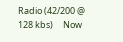Radio (42/200 @ 128 kbs)     Now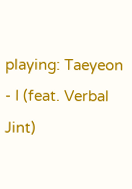playing: Taeyeon - I (feat. Verbal Jint)